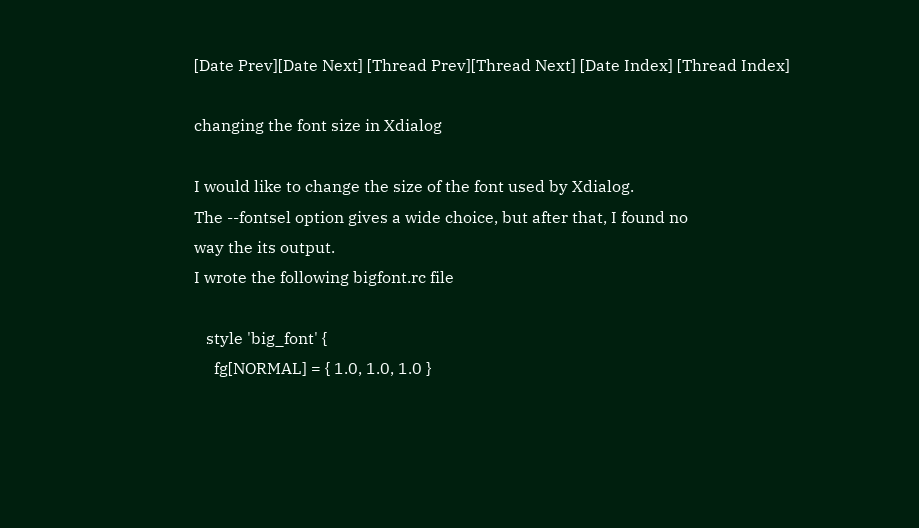[Date Prev][Date Next] [Thread Prev][Thread Next] [Date Index] [Thread Index]

changing the font size in Xdialog

I would like to change the size of the font used by Xdialog.
The --fontsel option gives a wide choice, but after that, I found no
way the its output.
I wrote the following bigfont.rc file

   style 'big_font' {
     fg[NORMAL] = { 1.0, 1.0, 1.0 }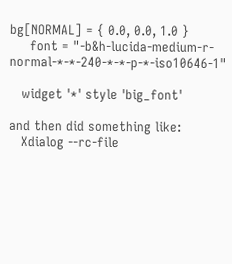bg[NORMAL] = { 0.0, 0.0, 1.0 }
     font = "-b&h-lucida-medium-r-normal-*-*-240-*-*-p-*-iso10646-1"

   widget '*' style 'big_font'

and then did something like:
   Xdialog --rc-file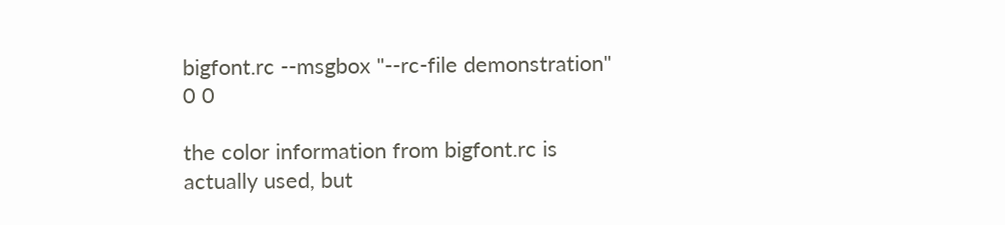bigfont.rc --msgbox "--rc-file demonstration" 0 0

the color information from bigfont.rc is actually used, but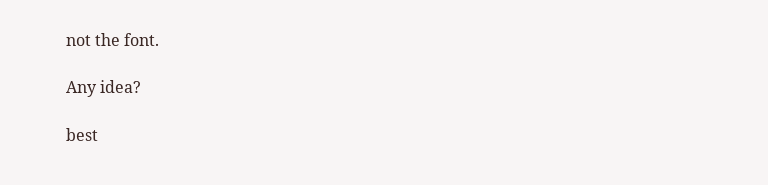not the font.

Any idea?

best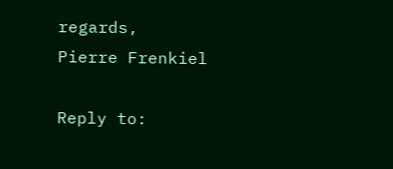regards,
Pierre Frenkiel

Reply to: